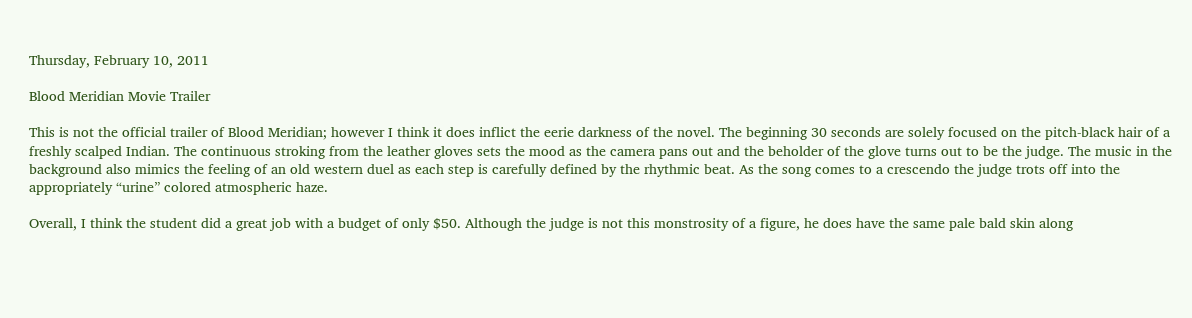Thursday, February 10, 2011

Blood Meridian Movie Trailer

This is not the official trailer of Blood Meridian; however I think it does inflict the eerie darkness of the novel. The beginning 30 seconds are solely focused on the pitch-black hair of a freshly scalped Indian. The continuous stroking from the leather gloves sets the mood as the camera pans out and the beholder of the glove turns out to be the judge. The music in the background also mimics the feeling of an old western duel as each step is carefully defined by the rhythmic beat. As the song comes to a crescendo the judge trots off into the appropriately “urine” colored atmospheric haze.

Overall, I think the student did a great job with a budget of only $50. Although the judge is not this monstrosity of a figure, he does have the same pale bald skin along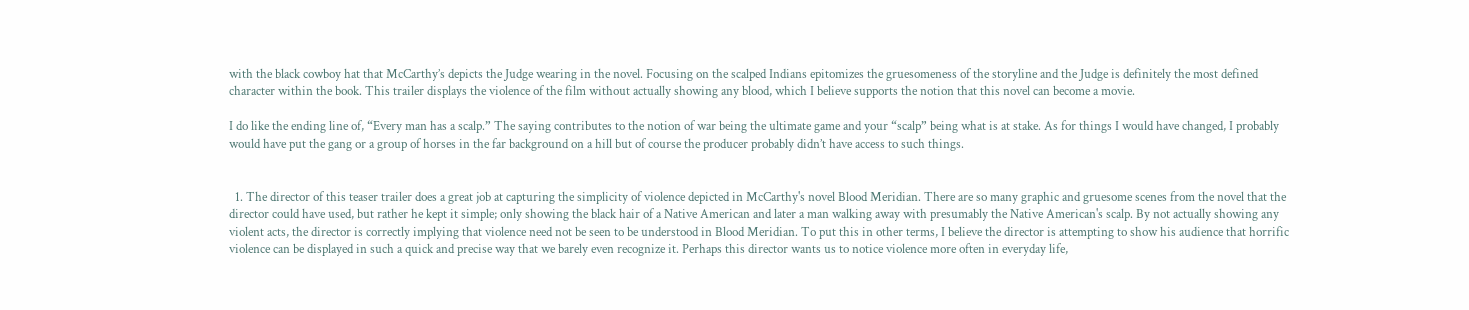with the black cowboy hat that McCarthy’s depicts the Judge wearing in the novel. Focusing on the scalped Indians epitomizes the gruesomeness of the storyline and the Judge is definitely the most defined character within the book. This trailer displays the violence of the film without actually showing any blood, which I believe supports the notion that this novel can become a movie.

I do like the ending line of, “Every man has a scalp.” The saying contributes to the notion of war being the ultimate game and your “scalp” being what is at stake. As for things I would have changed, I probably would have put the gang or a group of horses in the far background on a hill but of course the producer probably didn’t have access to such things.


  1. The director of this teaser trailer does a great job at capturing the simplicity of violence depicted in McCarthy's novel Blood Meridian. There are so many graphic and gruesome scenes from the novel that the director could have used, but rather he kept it simple; only showing the black hair of a Native American and later a man walking away with presumably the Native American's scalp. By not actually showing any violent acts, the director is correctly implying that violence need not be seen to be understood in Blood Meridian. To put this in other terms, I believe the director is attempting to show his audience that horrific violence can be displayed in such a quick and precise way that we barely even recognize it. Perhaps this director wants us to notice violence more often in everyday life,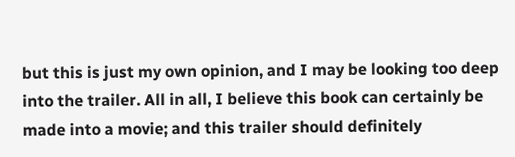but this is just my own opinion, and I may be looking too deep into the trailer. All in all, I believe this book can certainly be made into a movie; and this trailer should definitely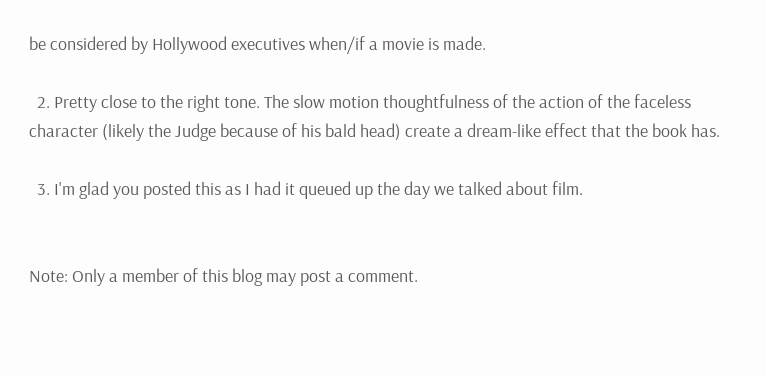be considered by Hollywood executives when/if a movie is made.

  2. Pretty close to the right tone. The slow motion thoughtfulness of the action of the faceless character (likely the Judge because of his bald head) create a dream-like effect that the book has.

  3. I'm glad you posted this as I had it queued up the day we talked about film.


Note: Only a member of this blog may post a comment.